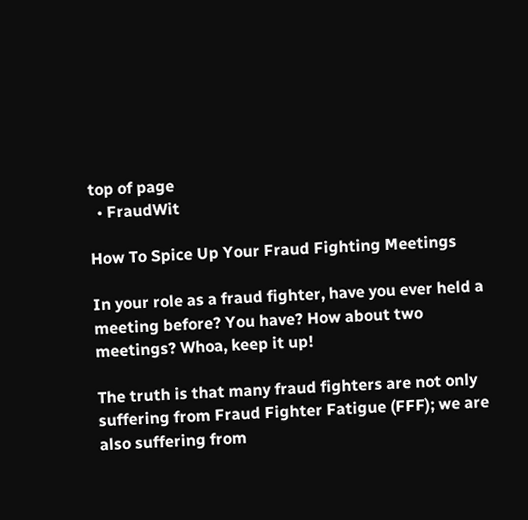top of page
  • FraudWit

How To Spice Up Your Fraud Fighting Meetings

In your role as a fraud fighter, have you ever held a meeting before? You have? How about two meetings? Whoa, keep it up!

The truth is that many fraud fighters are not only suffering from Fraud Fighter Fatigue (FFF); we are also suffering from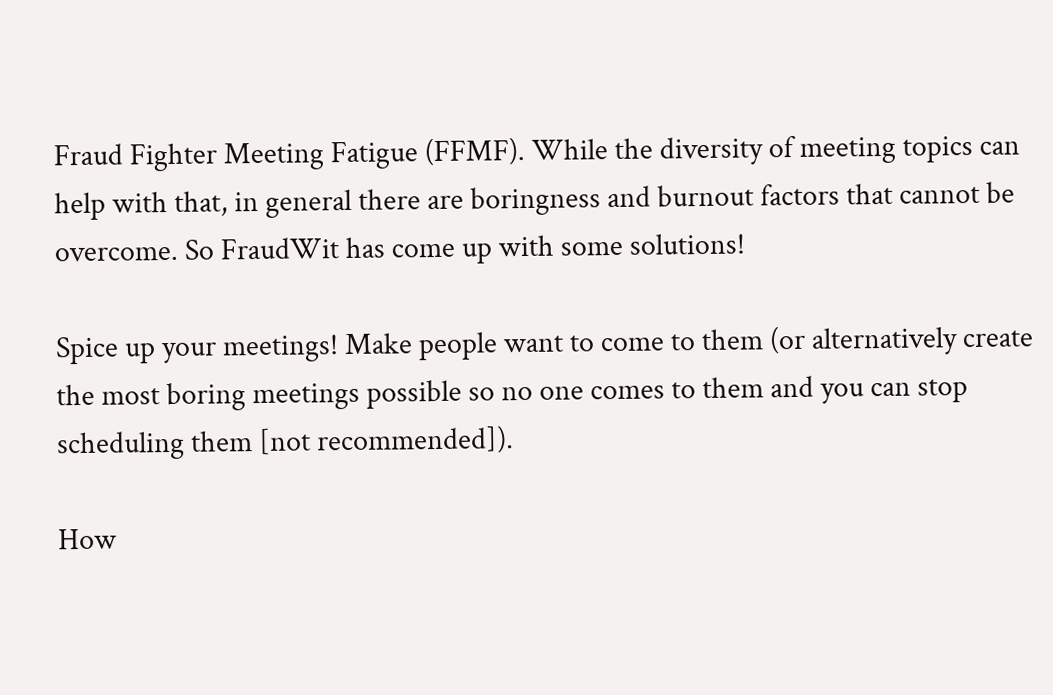Fraud Fighter Meeting Fatigue (FFMF). While the diversity of meeting topics can help with that, in general there are boringness and burnout factors that cannot be overcome. So FraudWit has come up with some solutions!

Spice up your meetings! Make people want to come to them (or alternatively create the most boring meetings possible so no one comes to them and you can stop scheduling them [not recommended]).

How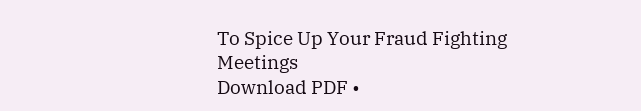To Spice Up Your Fraud Fighting Meetings
Download PDF •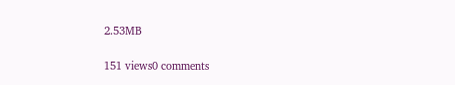2.53MB

151 views0 comments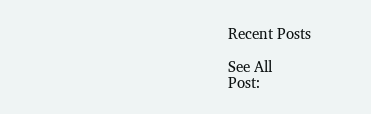Recent Posts

See All
Post: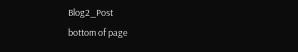Blog2_Post
bottom of page